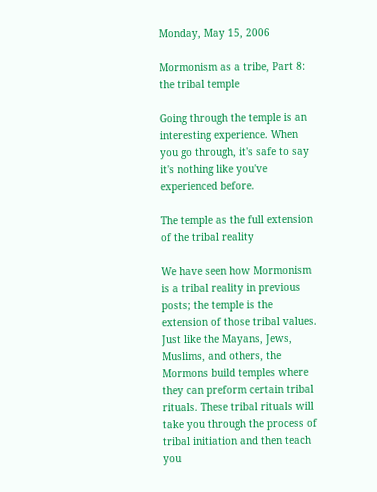Monday, May 15, 2006

Mormonism as a tribe, Part 8: the tribal temple

Going through the temple is an interesting experience. When you go through, it's safe to say it's nothing like you've experienced before.

The temple as the full extension of the tribal reality

We have seen how Mormonism is a tribal reality in previous posts; the temple is the extension of those tribal values. Just like the Mayans, Jews, Muslims, and others, the Mormons build temples where they can preform certain tribal rituals. These tribal rituals will take you through the process of tribal initiation and then teach you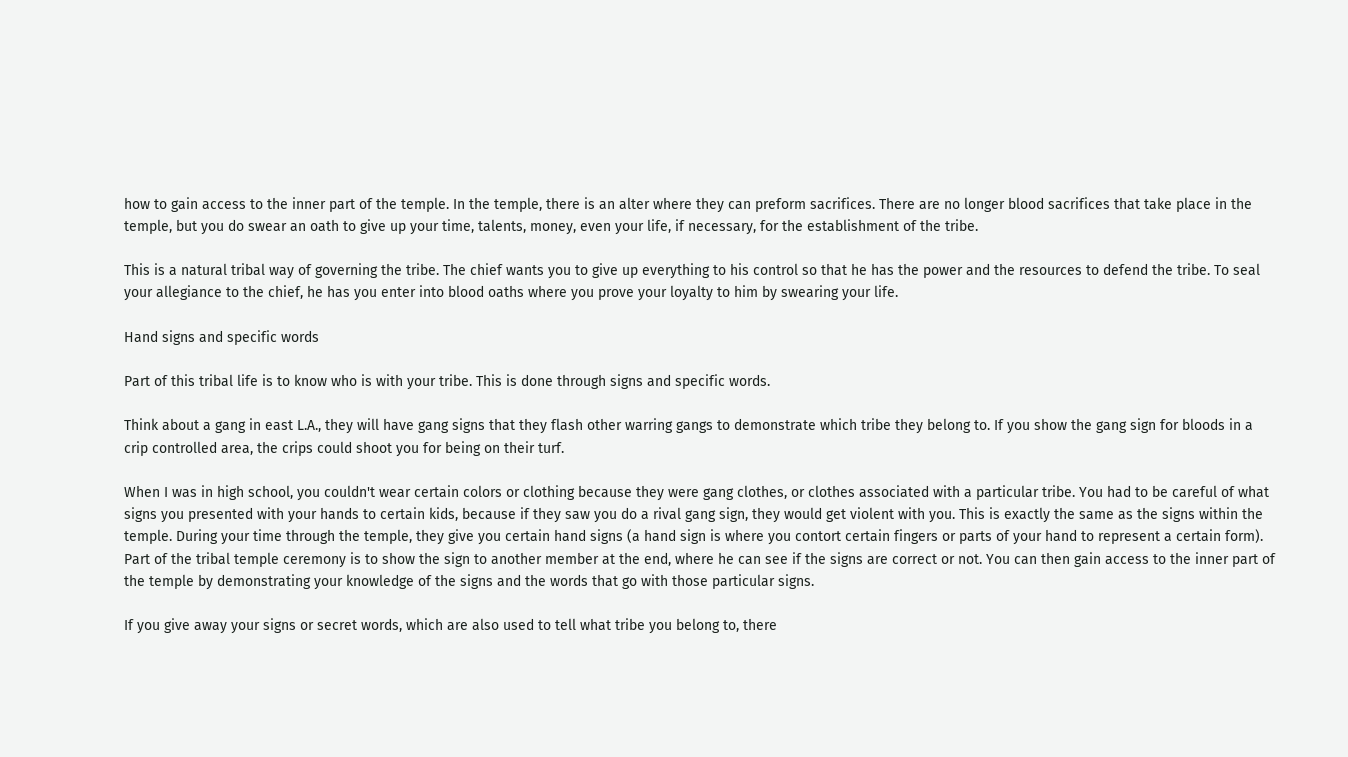how to gain access to the inner part of the temple. In the temple, there is an alter where they can preform sacrifices. There are no longer blood sacrifices that take place in the temple, but you do swear an oath to give up your time, talents, money, even your life, if necessary, for the establishment of the tribe.

This is a natural tribal way of governing the tribe. The chief wants you to give up everything to his control so that he has the power and the resources to defend the tribe. To seal your allegiance to the chief, he has you enter into blood oaths where you prove your loyalty to him by swearing your life.

Hand signs and specific words

Part of this tribal life is to know who is with your tribe. This is done through signs and specific words.

Think about a gang in east L.A., they will have gang signs that they flash other warring gangs to demonstrate which tribe they belong to. If you show the gang sign for bloods in a crip controlled area, the crips could shoot you for being on their turf.

When I was in high school, you couldn't wear certain colors or clothing because they were gang clothes, or clothes associated with a particular tribe. You had to be careful of what signs you presented with your hands to certain kids, because if they saw you do a rival gang sign, they would get violent with you. This is exactly the same as the signs within the temple. During your time through the temple, they give you certain hand signs (a hand sign is where you contort certain fingers or parts of your hand to represent a certain form). Part of the tribal temple ceremony is to show the sign to another member at the end, where he can see if the signs are correct or not. You can then gain access to the inner part of the temple by demonstrating your knowledge of the signs and the words that go with those particular signs.

If you give away your signs or secret words, which are also used to tell what tribe you belong to, there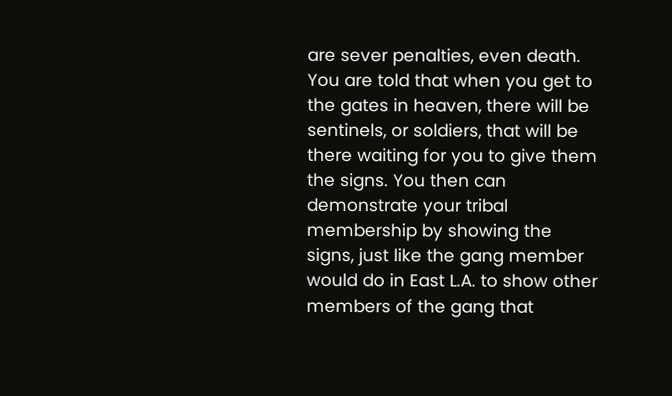are sever penalties, even death. You are told that when you get to the gates in heaven, there will be sentinels, or soldiers, that will be there waiting for you to give them the signs. You then can demonstrate your tribal membership by showing the signs, just like the gang member would do in East L.A. to show other members of the gang that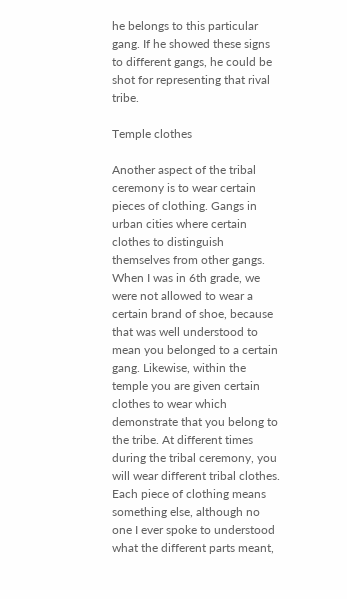he belongs to this particular gang. If he showed these signs to different gangs, he could be shot for representing that rival tribe.

Temple clothes

Another aspect of the tribal ceremony is to wear certain pieces of clothing. Gangs in urban cities where certain clothes to distinguish themselves from other gangs. When I was in 6th grade, we were not allowed to wear a certain brand of shoe, because that was well understood to mean you belonged to a certain gang. Likewise, within the temple you are given certain clothes to wear which demonstrate that you belong to the tribe. At different times during the tribal ceremony, you will wear different tribal clothes. Each piece of clothing means something else, although no one I ever spoke to understood what the different parts meant,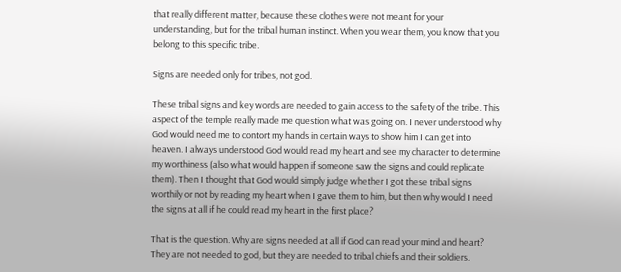that really different matter, because these clothes were not meant for your understanding, but for the tribal human instinct. When you wear them, you know that you belong to this specific tribe.

Signs are needed only for tribes, not god.

These tribal signs and key words are needed to gain access to the safety of the tribe. This aspect of the temple really made me question what was going on. I never understood why God would need me to contort my hands in certain ways to show him I can get into heaven. I always understood God would read my heart and see my character to determine my worthiness (also what would happen if someone saw the signs and could replicate them). Then I thought that God would simply judge whether I got these tribal signs worthily or not by reading my heart when I gave them to him, but then why would I need the signs at all if he could read my heart in the first place?

That is the question. Why are signs needed at all if God can read your mind and heart? They are not needed to god, but they are needed to tribal chiefs and their soldiers.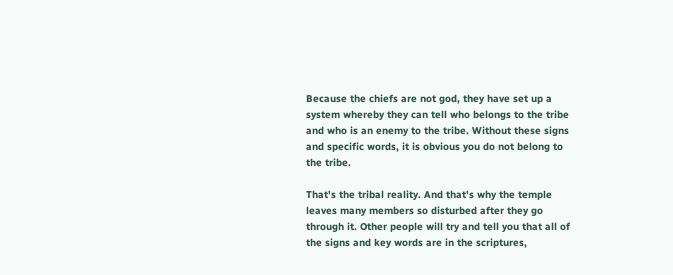Because the chiefs are not god, they have set up a system whereby they can tell who belongs to the tribe and who is an enemy to the tribe. Without these signs and specific words, it is obvious you do not belong to the tribe.

That's the tribal reality. And that's why the temple leaves many members so disturbed after they go through it. Other people will try and tell you that all of the signs and key words are in the scriptures,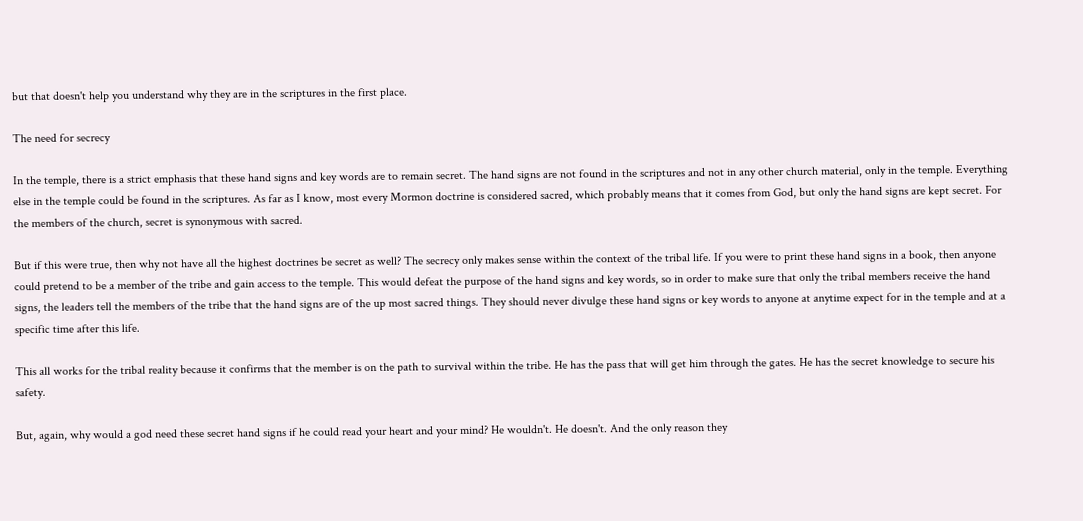but that doesn't help you understand why they are in the scriptures in the first place.

The need for secrecy

In the temple, there is a strict emphasis that these hand signs and key words are to remain secret. The hand signs are not found in the scriptures and not in any other church material, only in the temple. Everything else in the temple could be found in the scriptures. As far as I know, most every Mormon doctrine is considered sacred, which probably means that it comes from God, but only the hand signs are kept secret. For the members of the church, secret is synonymous with sacred.

But if this were true, then why not have all the highest doctrines be secret as well? The secrecy only makes sense within the context of the tribal life. If you were to print these hand signs in a book, then anyone could pretend to be a member of the tribe and gain access to the temple. This would defeat the purpose of the hand signs and key words, so in order to make sure that only the tribal members receive the hand signs, the leaders tell the members of the tribe that the hand signs are of the up most sacred things. They should never divulge these hand signs or key words to anyone at anytime expect for in the temple and at a specific time after this life.

This all works for the tribal reality because it confirms that the member is on the path to survival within the tribe. He has the pass that will get him through the gates. He has the secret knowledge to secure his safety.

But, again, why would a god need these secret hand signs if he could read your heart and your mind? He wouldn't. He doesn't. And the only reason they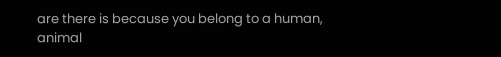are there is because you belong to a human, animal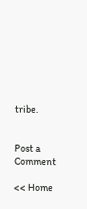tribe.


Post a Comment

<< Home